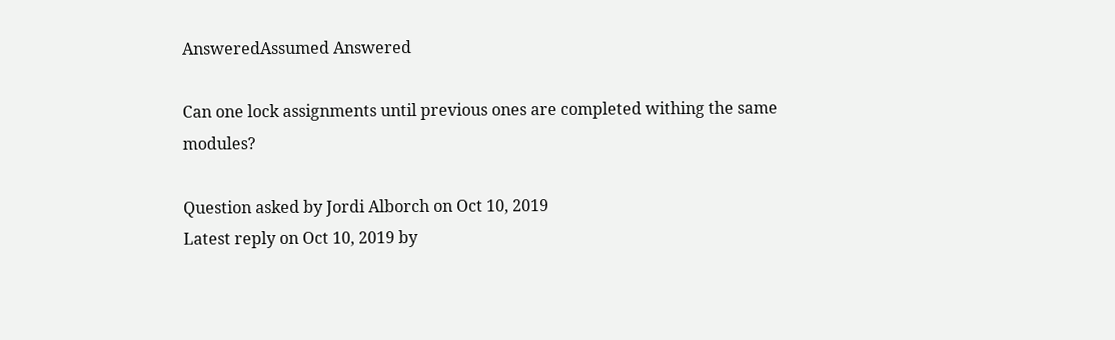AnsweredAssumed Answered

Can one lock assignments until previous ones are completed withing the same modules?

Question asked by Jordi Alborch on Oct 10, 2019
Latest reply on Oct 10, 2019 by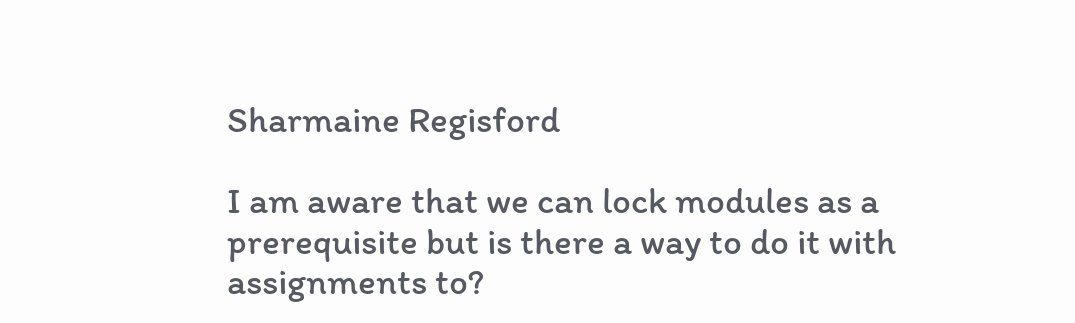Sharmaine Regisford

I am aware that we can lock modules as a prerequisite but is there a way to do it with assignments to?